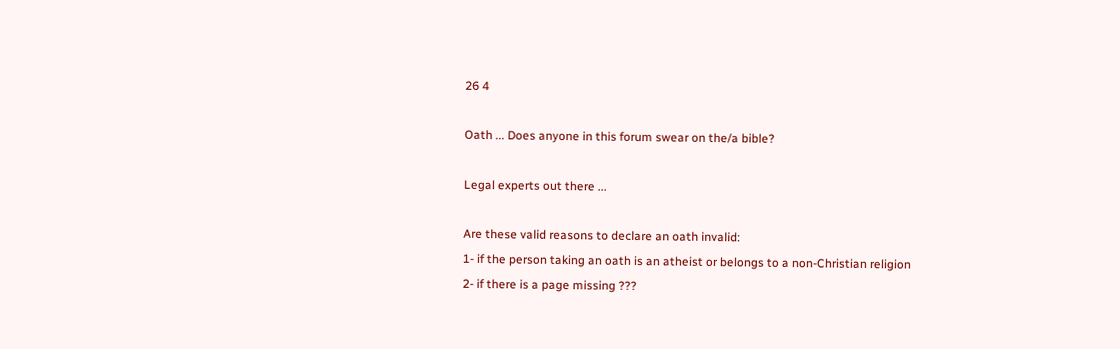26 4

Oath ... Does anyone in this forum swear on the/a bible?

Legal experts out there ...

Are these valid reasons to declare an oath invalid:
1- if the person taking an oath is an atheist or belongs to a non-Christian religion
2- if there is a page missing ???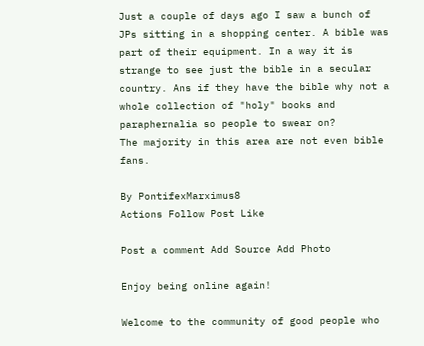Just a couple of days ago I saw a bunch of JPs sitting in a shopping center. A bible was part of their equipment. In a way it is strange to see just the bible in a secular country. Ans if they have the bible why not a whole collection of "holy" books and paraphernalia so people to swear on?
The majority in this area are not even bible fans.

By PontifexMarximus8
Actions Follow Post Like

Post a comment Add Source Add Photo

Enjoy being online again!

Welcome to the community of good people who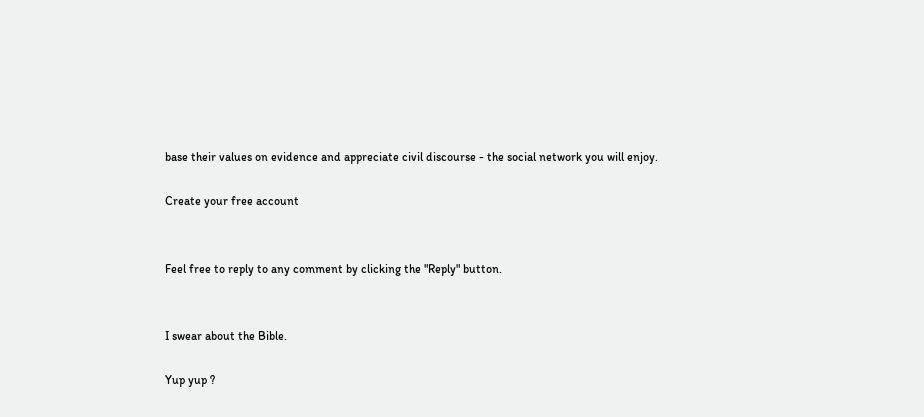base their values on evidence and appreciate civil discourse - the social network you will enjoy.

Create your free account


Feel free to reply to any comment by clicking the "Reply" button.


I swear about the Bible.

Yup yup ?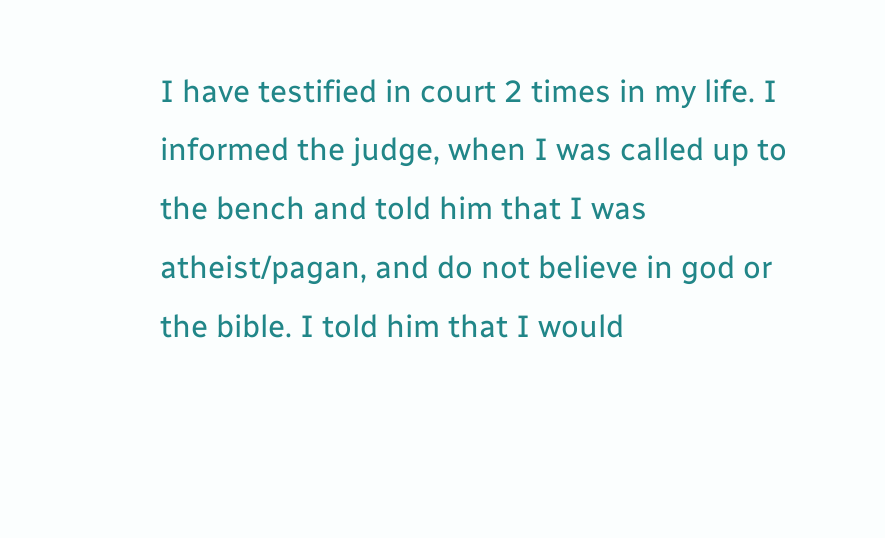I have testified in court 2 times in my life. I informed the judge, when I was called up to the bench and told him that I was atheist/pagan, and do not believe in god or the bible. I told him that I would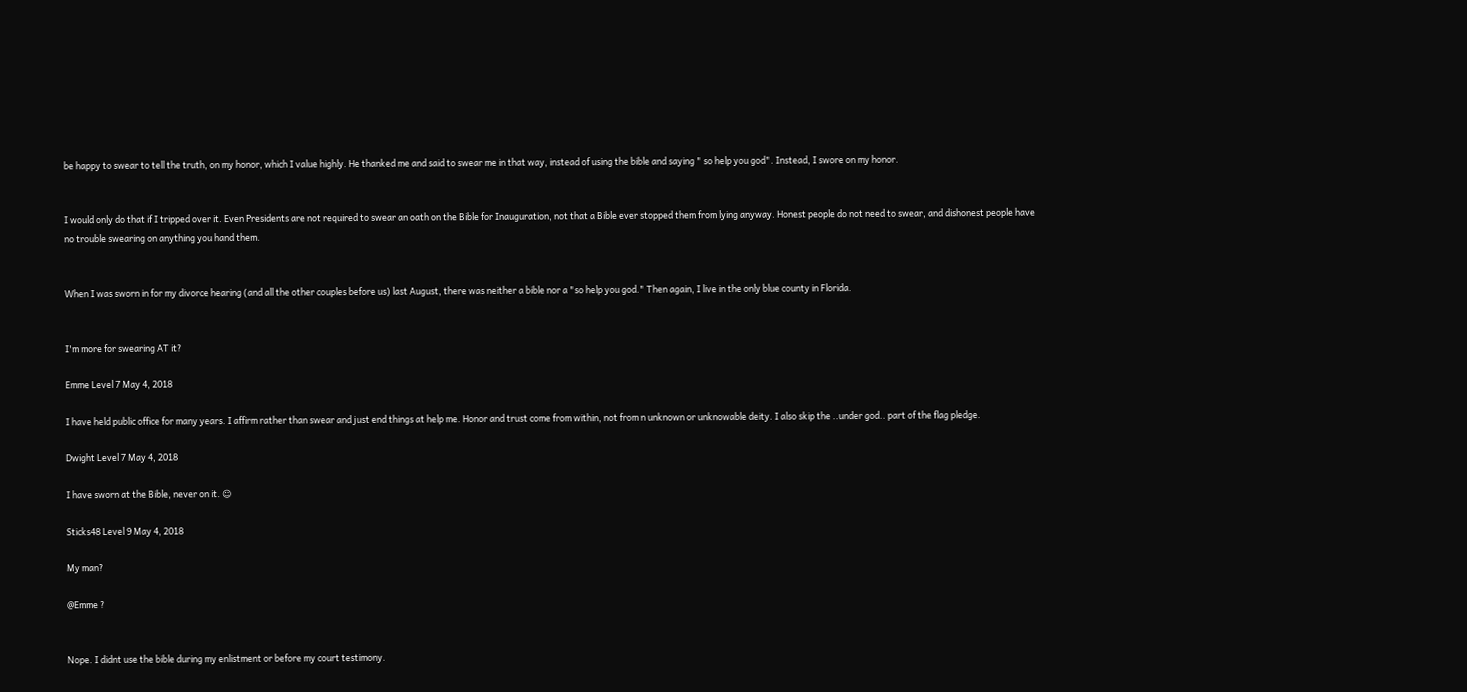be happy to swear to tell the truth, on my honor, which I value highly. He thanked me and said to swear me in that way, instead of using the bible and saying " so help you god". Instead, I swore on my honor.


I would only do that if I tripped over it. Even Presidents are not required to swear an oath on the Bible for Inauguration, not that a Bible ever stopped them from lying anyway. Honest people do not need to swear, and dishonest people have no trouble swearing on anything you hand them.


When I was sworn in for my divorce hearing (and all the other couples before us) last August, there was neither a bible nor a "so help you god." Then again, I live in the only blue county in Florida.


I'm more for swearing AT it?

Emme Level 7 May 4, 2018

I have held public office for many years. I affirm rather than swear and just end things at help me. Honor and trust come from within, not from n unknown or unknowable deity. I also skip the ..under god.. part of the flag pledge.

Dwight Level 7 May 4, 2018

I have sworn at the Bible, never on it. ☺

Sticks48 Level 9 May 4, 2018

My man?

@Emme ?


Nope. I didnt use the bible during my enlistment or before my court testimony.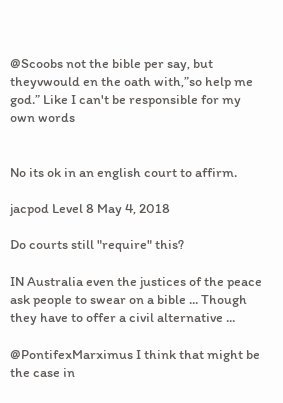@Scoobs not the bible per say, but theyvwould en the oath with,”so help me god.” Like I can't be responsible for my own words


No its ok in an english court to affirm.

jacpod Level 8 May 4, 2018

Do courts still "require" this?

IN Australia even the justices of the peace ask people to swear on a bible ... Though they have to offer a civil alternative ...

@PontifexMarximus I think that might be the case in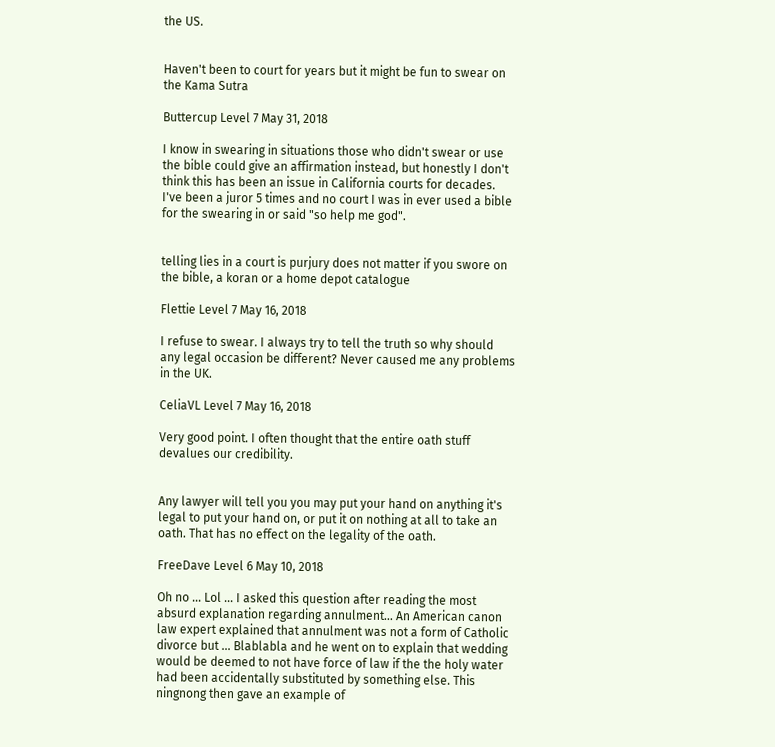the US.


Haven't been to court for years but it might be fun to swear on the Kama Sutra

Buttercup Level 7 May 31, 2018

I know in swearing in situations those who didn't swear or use the bible could give an affirmation instead, but honestly I don't think this has been an issue in California courts for decades. I've been a juror 5 times and no court I was in ever used a bible for the swearing in or said "so help me god".


telling lies in a court is purjury does not matter if you swore on the bible, a koran or a home depot catalogue

Flettie Level 7 May 16, 2018

I refuse to swear. I always try to tell the truth so why should any legal occasion be different? Never caused me any problems in the UK.

CeliaVL Level 7 May 16, 2018

Very good point. I often thought that the entire oath stuff devalues our credibility.


Any lawyer will tell you you may put your hand on anything it's legal to put your hand on, or put it on nothing at all to take an oath. That has no effect on the legality of the oath.

FreeDave Level 6 May 10, 2018

Oh no ... Lol ... I asked this question after reading the most absurd explanation regarding annulment... An American canon law expert explained that annulment was not a form of Catholic divorce but ... Blablabla and he went on to explain that wedding would be deemed to not have force of law if the the holy water had been accidentally substituted by something else. This ningnong then gave an example of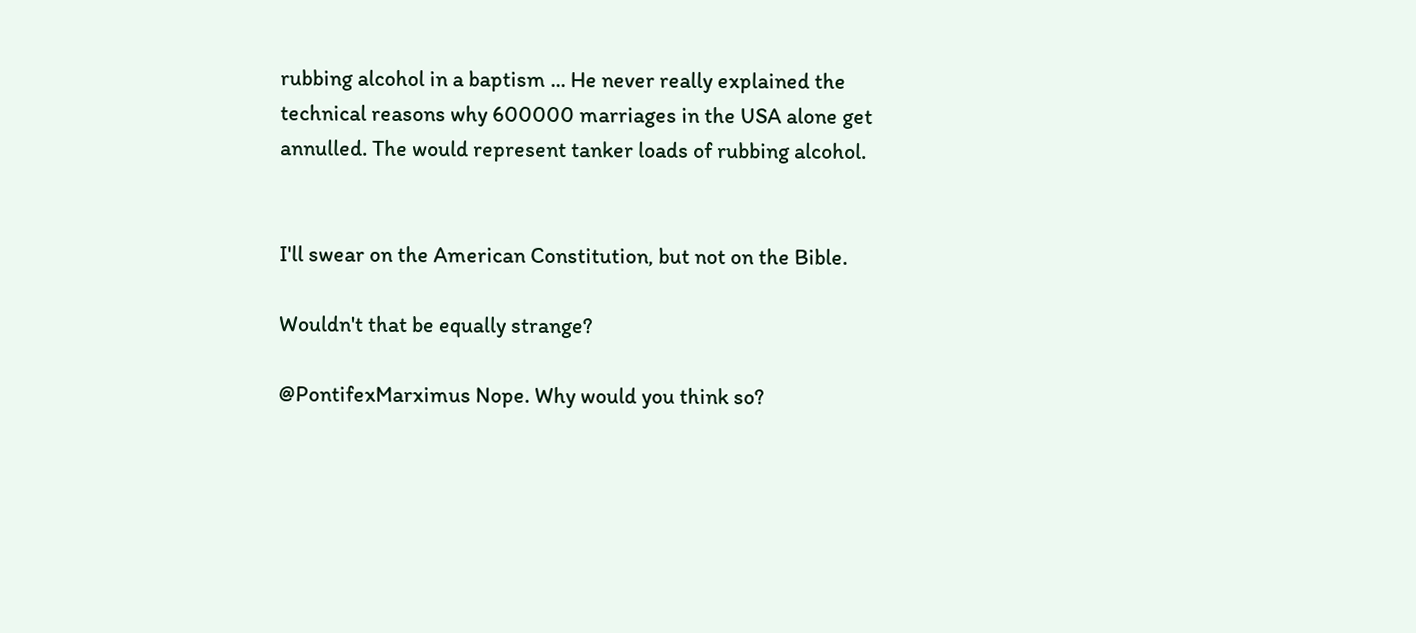rubbing alcohol in a baptism ... He never really explained the technical reasons why 600000 marriages in the USA alone get annulled. The would represent tanker loads of rubbing alcohol.


I'll swear on the American Constitution, but not on the Bible.

Wouldn't that be equally strange?

@PontifexMarximus Nope. Why would you think so?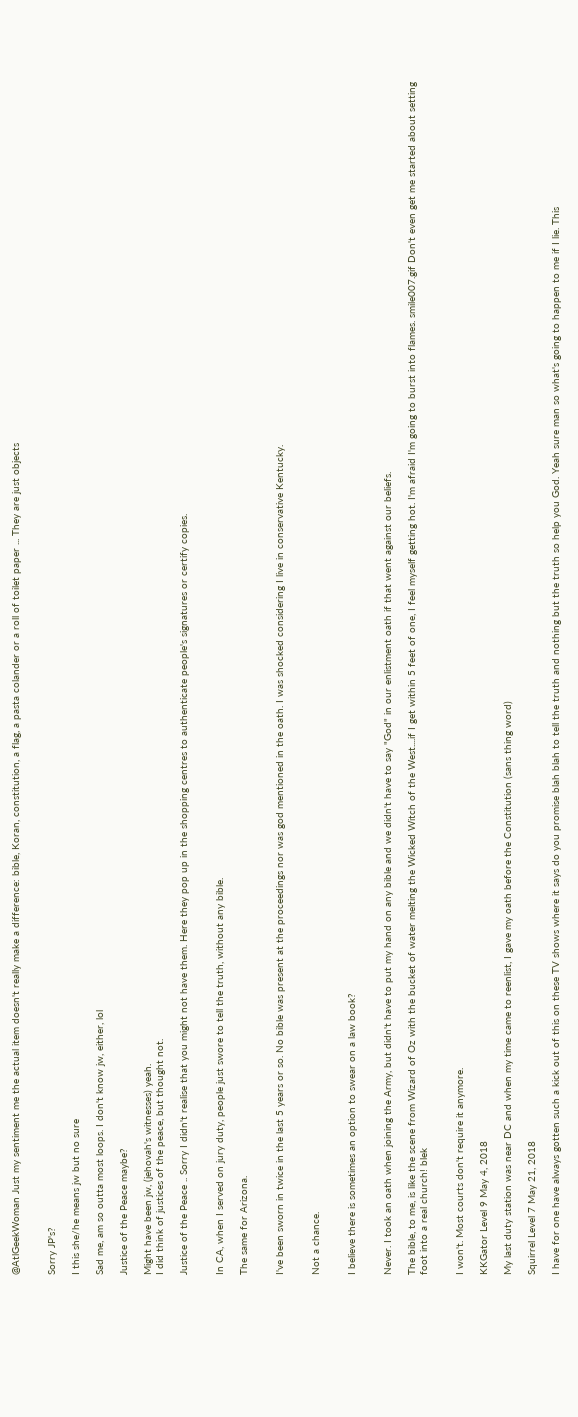@AtlGeekWoman Just my sentiment me the actual item doesn't really make a difference: bible, Koran, constitution, a flag, a pasta colander or a roll of toilet paper ... They are just objects


Sorry JP's?

I this she/he means jw but no sure

Sad me, am so outta most loops. I don't know jw, either, lol

Justice of the Peace maybe?

Might have been jw, (jehovah's witnesses) yeah.
I did think of justices of the peace, but thought not.

Justice of the Peace .. Sorry I didn't realise that you might not have them. Here they pop up in the shopping centres to authenticate people's signatures or certify copies.


In CA, when I served on jury duty, people just swore to tell the truth, without any bible.

The same for Arizona.


I've been sworn in twice in the last 5 years or so. No bible was present at the proceedings nor was god mentioned in the oath. I was shocked considering I live in conservative Kentucky.


Not a chance.


I believe there is sometimes an option to swear on a law book?


Never. I took an oath when joining the Army, but didn't have to put my hand on any bible and we didn't have to say "God" in our enlistment oath if that went against our beliefs.

The bible, to me, is like the scene from Wizard of Oz with the bucket of water melting the Wicked Witch of the West....if I get within 5 feet of one, I feel myself getting hot. I'm afraid I'm going to burst into flames. smile007.gif Don't even get me started about setting foot into a real church! blek


I won't. Most courts don't require it anymore.

KKGator Level 9 May 4, 2018

My last duty station was near DC and when my time came to reenlist, I gave my oath before the Constitution (sans thing word)

Squirrel Level 7 May 21, 2018

I have for one have always gotten such a kick out of this on these TV shows where it says do you promise blah blah to tell the truth and nothing but the truth so help you God. Yeah sure man so what's going to happen to me if I lie. This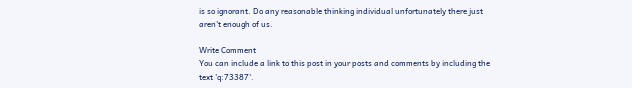is so ignorant. Do any reasonable thinking individual unfortunately there just aren't enough of us.

Write Comment
You can include a link to this post in your posts and comments by including the text 'q:73387'.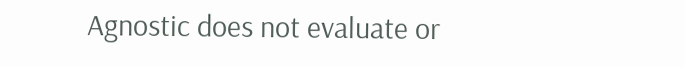Agnostic does not evaluate or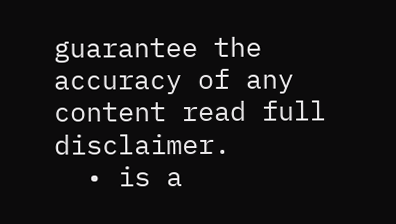guarantee the accuracy of any content read full disclaimer.
  • is a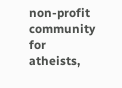non-profit community for atheists,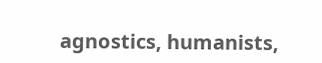agnostics, humanists,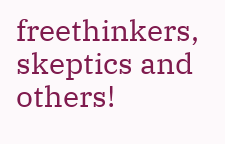freethinkers, skeptics and others!